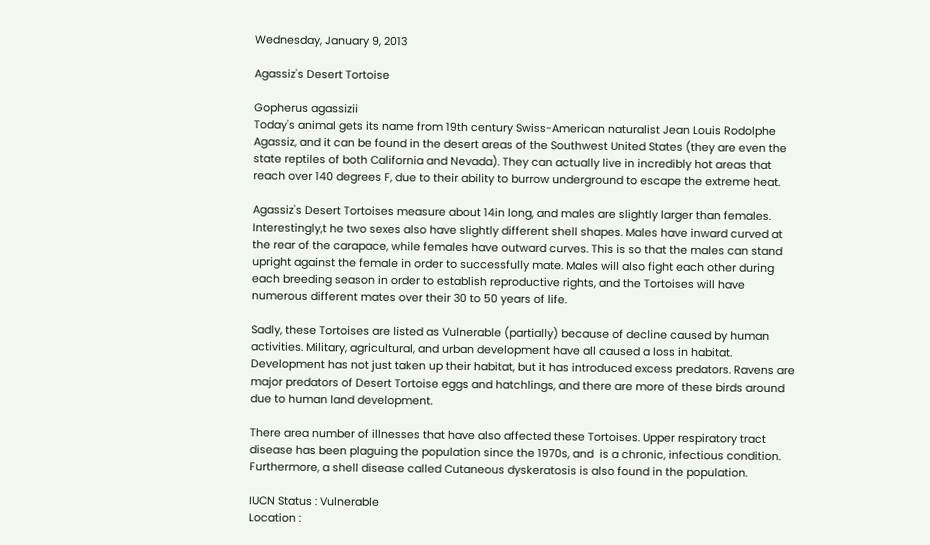Wednesday, January 9, 2013

Agassiz's Desert Tortoise

Gopherus agassizii
Today's animal gets its name from 19th century Swiss-American naturalist Jean Louis Rodolphe Agassiz, and it can be found in the desert areas of the Southwest United States (they are even the state reptiles of both California and Nevada). They can actually live in incredibly hot areas that reach over 140 degrees F, due to their ability to burrow underground to escape the extreme heat.

Agassiz's Desert Tortoises measure about 14in long, and males are slightly larger than females. Interestingly,t he two sexes also have slightly different shell shapes. Males have inward curved at the rear of the carapace, while females have outward curves. This is so that the males can stand upright against the female in order to successfully mate. Males will also fight each other during each breeding season in order to establish reproductive rights, and the Tortoises will have numerous different mates over their 30 to 50 years of life.

Sadly, these Tortoises are listed as Vulnerable (partially) because of decline caused by human activities. Military, agricultural, and urban development have all caused a loss in habitat. Development has not just taken up their habitat, but it has introduced excess predators. Ravens are major predators of Desert Tortoise eggs and hatchlings, and there are more of these birds around due to human land development.

There area number of illnesses that have also affected these Tortoises. Upper respiratory tract disease has been plaguing the population since the 1970s, and  is a chronic, infectious condition. Furthermore, a shell disease called Cutaneous dyskeratosis is also found in the population.

IUCN Status : Vulnerable
Location :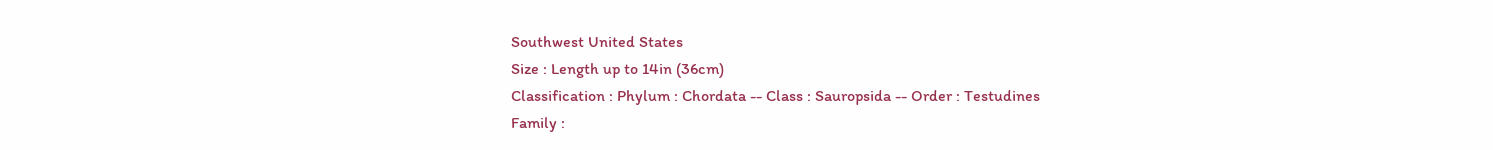Southwest United States
Size : Length up to 14in (36cm)
Classification : Phylum : Chordata -- Class : Sauropsida -- Order : Testudines
Family :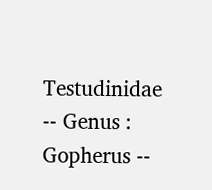Testudinidae -- Genus : Gopherus --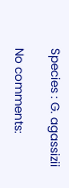Species : G. agassizii

No comments: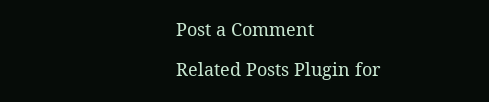Post a Comment

Related Posts Plugin for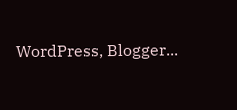WordPress, Blogger...